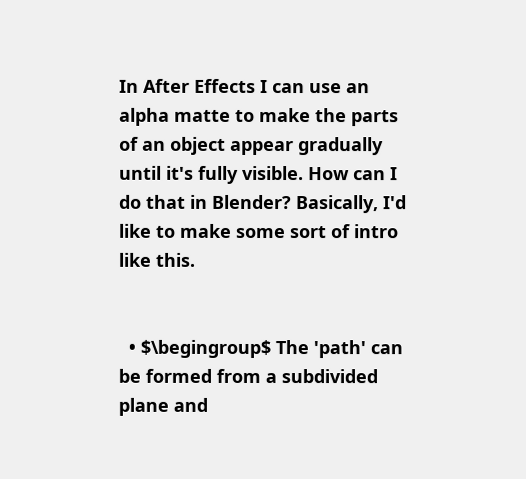In After Effects I can use an alpha matte to make the parts of an object appear gradually until it's fully visible. How can I do that in Blender? Basically, I'd like to make some sort of intro like this.


  • $\begingroup$ The 'path' can be formed from a subdivided plane and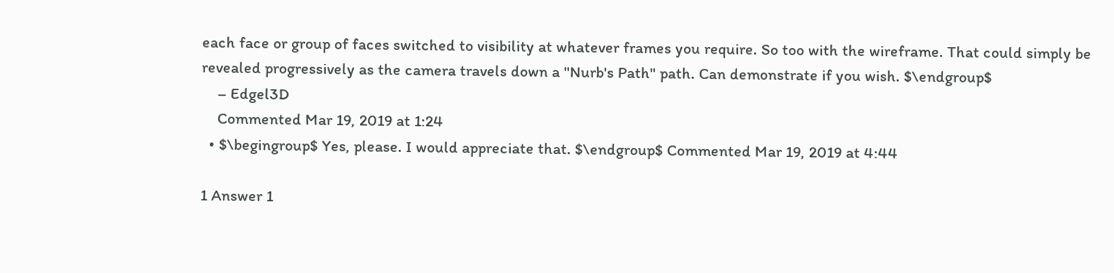each face or group of faces switched to visibility at whatever frames you require. So too with the wireframe. That could simply be revealed progressively as the camera travels down a "Nurb's Path" path. Can demonstrate if you wish. $\endgroup$
    – Edgel3D
    Commented Mar 19, 2019 at 1:24
  • $\begingroup$ Yes, please. I would appreciate that. $\endgroup$ Commented Mar 19, 2019 at 4:44

1 Answer 1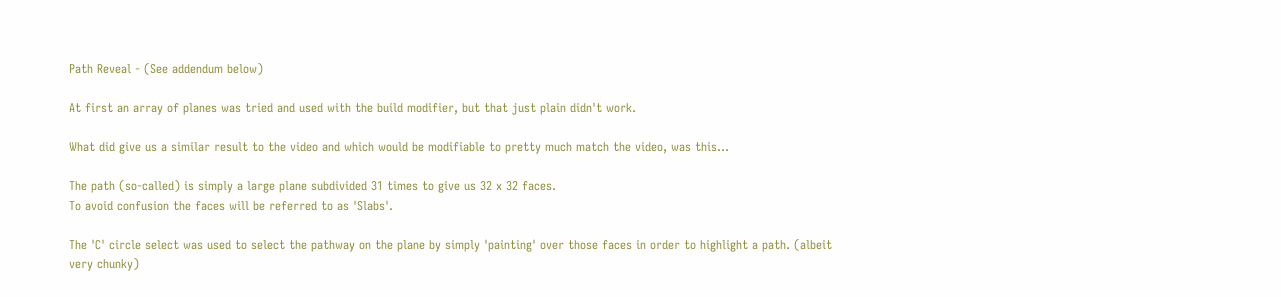Path Reveal - (See addendum below)

At first an array of planes was tried and used with the build modifier, but that just plain didn't work.

What did give us a similar result to the video and which would be modifiable to pretty much match the video, was this...

The path (so-called) is simply a large plane subdivided 31 times to give us 32 x 32 faces.
To avoid confusion the faces will be referred to as 'Slabs'.

The 'C' circle select was used to select the pathway on the plane by simply 'painting' over those faces in order to highlight a path. (albeit very chunky)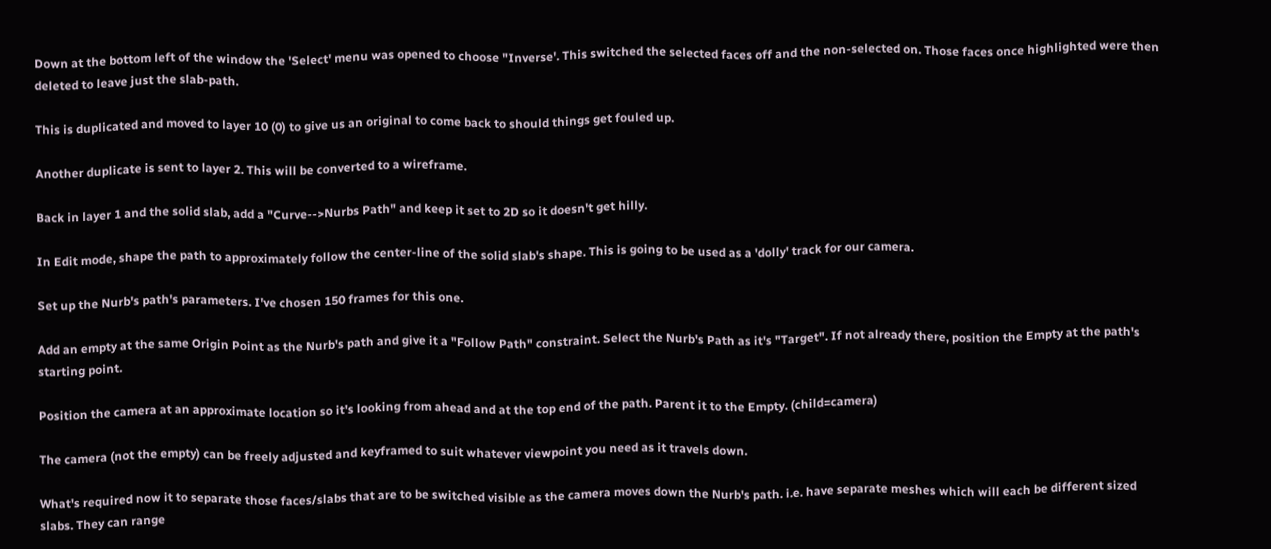Down at the bottom left of the window the 'Select' menu was opened to choose "Inverse'. This switched the selected faces off and the non-selected on. Those faces once highlighted were then deleted to leave just the slab-path.

This is duplicated and moved to layer 10 (0) to give us an original to come back to should things get fouled up.

Another duplicate is sent to layer 2. This will be converted to a wireframe.

Back in layer 1 and the solid slab, add a "Curve-->Nurbs Path" and keep it set to 2D so it doesn't get hilly.

In Edit mode, shape the path to approximately follow the center-line of the solid slab's shape. This is going to be used as a 'dolly' track for our camera.

Set up the Nurb's path's parameters. I've chosen 150 frames for this one.

Add an empty at the same Origin Point as the Nurb's path and give it a "Follow Path" constraint. Select the Nurb's Path as it's "Target". If not already there, position the Empty at the path's starting point.

Position the camera at an approximate location so it's looking from ahead and at the top end of the path. Parent it to the Empty. (child=camera)

The camera (not the empty) can be freely adjusted and keyframed to suit whatever viewpoint you need as it travels down.

What's required now it to separate those faces/slabs that are to be switched visible as the camera moves down the Nurb's path. i.e. have separate meshes which will each be different sized slabs. They can range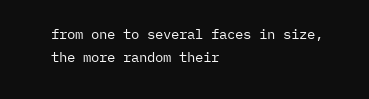from one to several faces in size, the more random their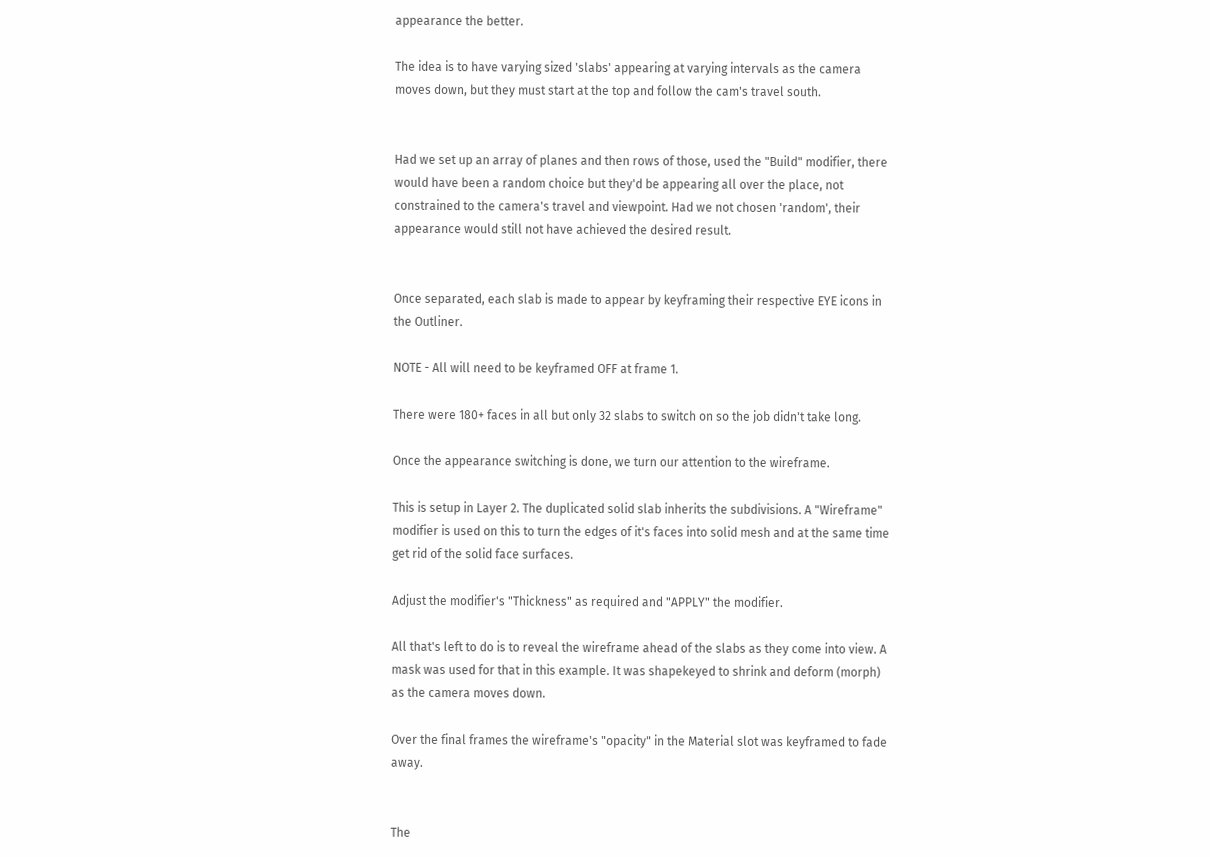appearance the better.

The idea is to have varying sized 'slabs' appearing at varying intervals as the camera moves down, but they must start at the top and follow the cam's travel south.


Had we set up an array of planes and then rows of those, used the "Build" modifier, there would have been a random choice but they'd be appearing all over the place, not constrained to the camera's travel and viewpoint. Had we not chosen 'random', their appearance would still not have achieved the desired result.


Once separated, each slab is made to appear by keyframing their respective EYE icons in the Outliner.

NOTE - All will need to be keyframed OFF at frame 1.

There were 180+ faces in all but only 32 slabs to switch on so the job didn't take long.

Once the appearance switching is done, we turn our attention to the wireframe.

This is setup in Layer 2. The duplicated solid slab inherits the subdivisions. A "Wireframe" modifier is used on this to turn the edges of it's faces into solid mesh and at the same time get rid of the solid face surfaces.

Adjust the modifier's "Thickness" as required and "APPLY" the modifier.

All that's left to do is to reveal the wireframe ahead of the slabs as they come into view. A mask was used for that in this example. It was shapekeyed to shrink and deform (morph) as the camera moves down.

Over the final frames the wireframe's "opacity" in the Material slot was keyframed to fade away.


The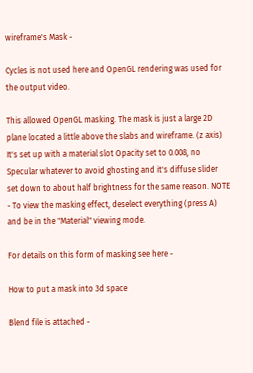wireframe's Mask -

Cycles is not used here and OpenGL rendering was used for the output video.

This allowed OpenGL masking. The mask is just a large 2D plane located a little above the slabs and wireframe. (z axis)
It's set up with a material slot Opacity set to 0.008, no Specular whatever to avoid ghosting and it's diffuse slider set down to about half brightness for the same reason. NOTE - To view the masking effect, deselect everything (press A) and be in the "Material" viewing mode.

For details on this form of masking see here -

How to put a mask into 3d space

Blend file is attached -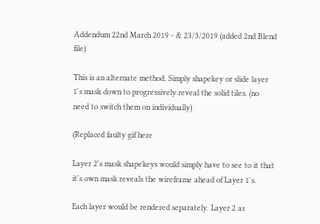Addendum 22nd March 2019 - & 23/3/2019 (added 2nd Blend file)

This is an alternate method. Simply shapekey or slide layer 1's mask down to progressively reveal the solid tiles. (no need to switch them on individually)

(Replaced faulty gif here

Layer 2's mask shapekeys would simply have to see to it that it's own mask reveals the wireframe ahead of Layer 1's.

Each layer would be rendered separately. Layer 2 as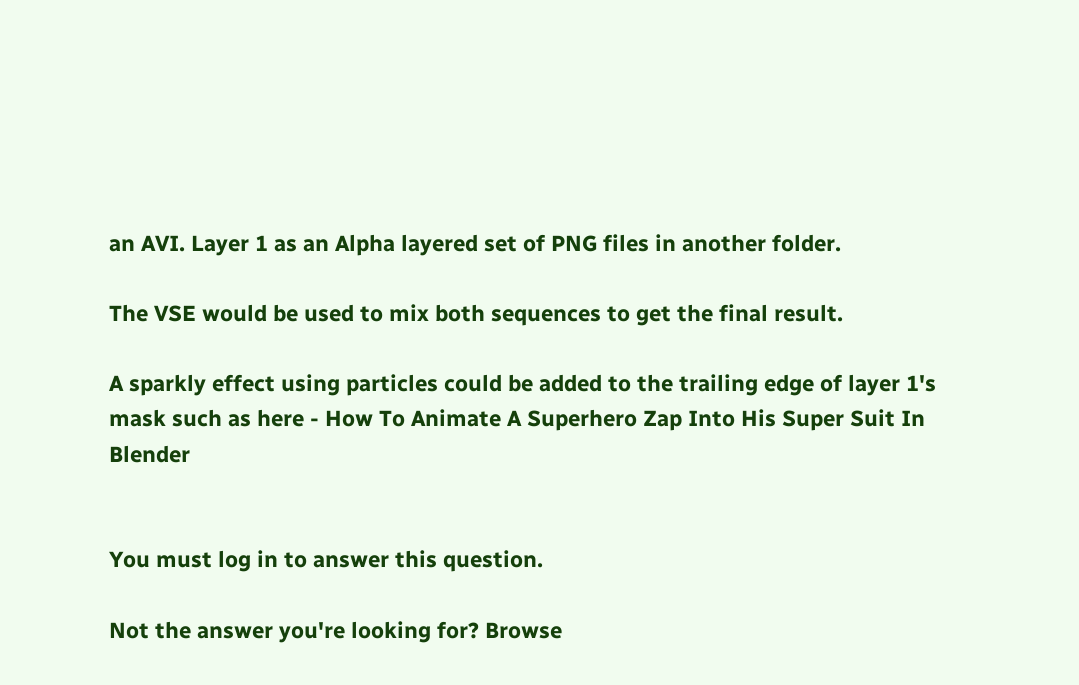an AVI. Layer 1 as an Alpha layered set of PNG files in another folder.

The VSE would be used to mix both sequences to get the final result.

A sparkly effect using particles could be added to the trailing edge of layer 1's mask such as here - How To Animate A Superhero Zap Into His Super Suit In Blender


You must log in to answer this question.

Not the answer you're looking for? Browse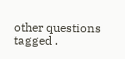other questions tagged .